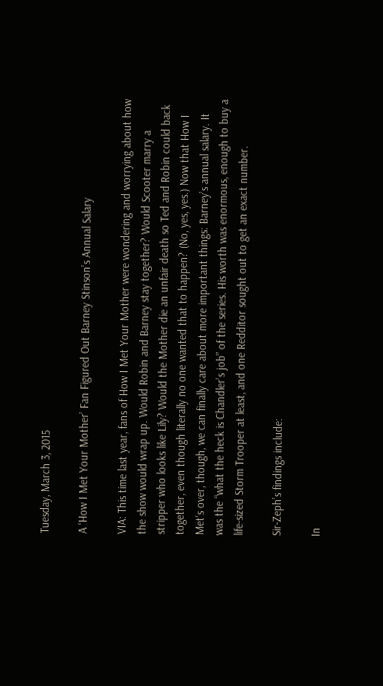Tuesday, March 3, 2015

A ‘How I Met Your Mother’ Fan Figured Out Barney Stinson’s Annual Salary

VIA: This time last year, fans of How I Met Your Mother were wondering and worrying about how the show would wrap up. Would Robin and Barney stay together? Would Scooter marry a stripper who looks like Lily? Would the Mother die an unfair death so Ted and Robin could back together, even though literally no one wanted that to happen? (No, yes, yes.) Now that How I Met‘s over, though, we can finally care about more important things: Barney’s annual salary. It was the “what the heck is Chandler’s job” of the series. His worth was enormous, enough to buy a life-sized Storm Trooper at least, and one Redditor sought out to get an exact number.

Sir-Zeph’s findings include:

In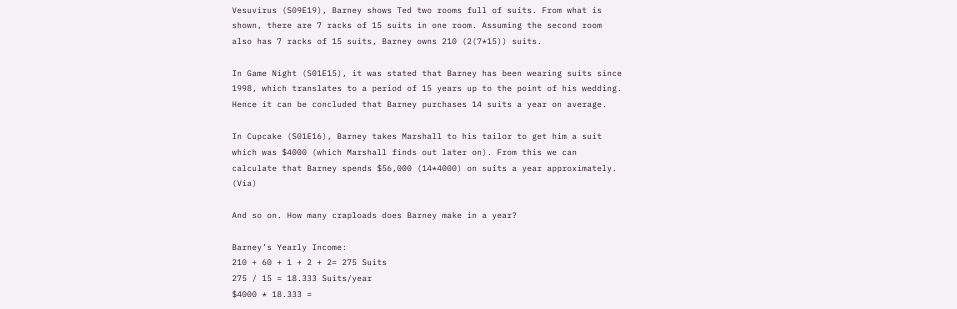Vesuvirus (S09E19), Barney shows Ted two rooms full of suits. From what is shown, there are 7 racks of 15 suits in one room. Assuming the second room also has 7 racks of 15 suits, Barney owns 210 (2(7*15)) suits.

In Game Night (S01E15), it was stated that Barney has been wearing suits since 1998, which translates to a period of 15 years up to the point of his wedding. Hence it can be concluded that Barney purchases 14 suits a year on average.

In Cupcake (S01E16), Barney takes Marshall to his tailor to get him a suit which was $4000 (which Marshall finds out later on). From this we can calculate that Barney spends $56,000 (14*4000) on suits a year approximately. (Via)

And so on. How many craploads does Barney make in a year?

Barney’s Yearly Income:
210 + 60 + 1 + 2 + 2= 275 Suits
275 / 15 = 18.333 Suits/year
$4000 * 18.333 =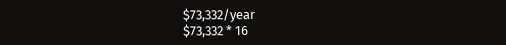$73,332/year
$73,332 * 16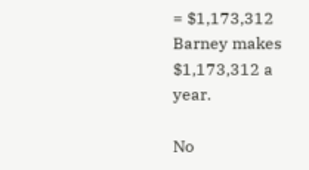= $1,173,312
Barney makes $1,173,312 a year.

No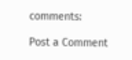comments:

Post a Comment